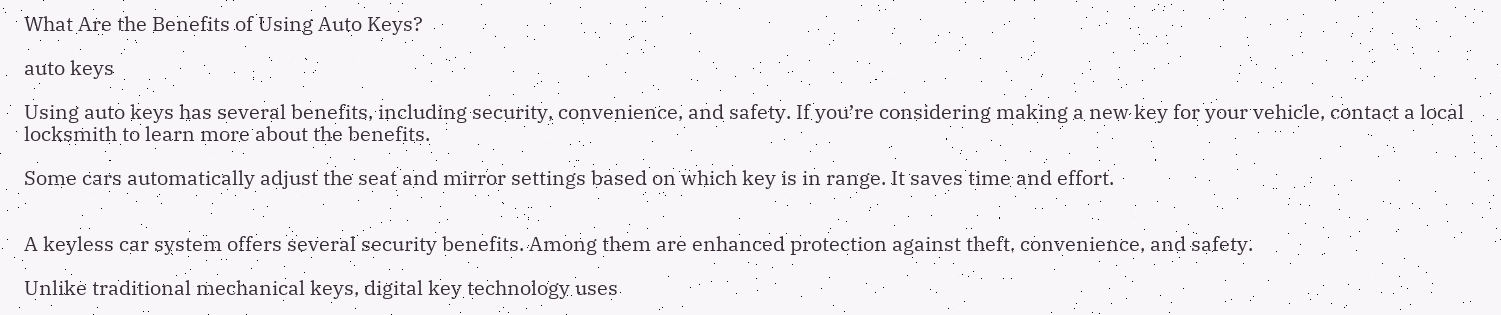What Are the Benefits of Using Auto Keys?

auto keys

Using auto keys has several benefits, including security, convenience, and safety. If you’re considering making a new key for your vehicle, contact a local locksmith to learn more about the benefits.

Some cars automatically adjust the seat and mirror settings based on which key is in range. It saves time and effort.


A keyless car system offers several security benefits. Among them are enhanced protection against theft, convenience, and safety.

Unlike traditional mechanical keys, digital key technology uses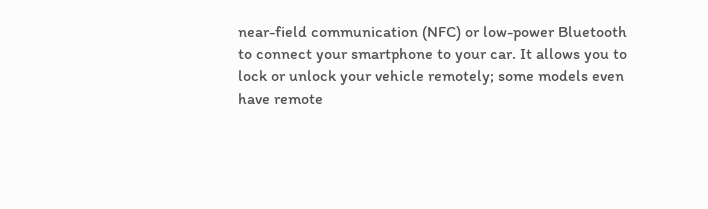near-field communication (NFC) or low-power Bluetooth to connect your smartphone to your car. It allows you to lock or unlock your vehicle remotely; some models even have remote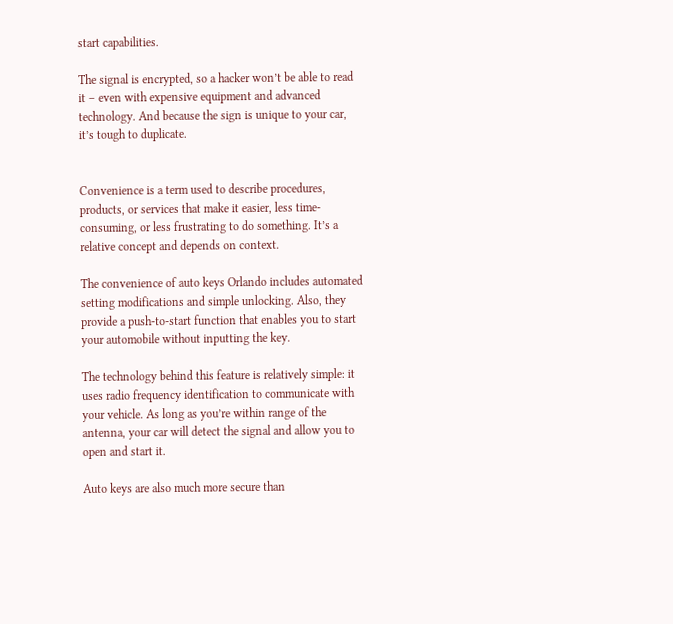start capabilities.

The signal is encrypted, so a hacker won’t be able to read it – even with expensive equipment and advanced technology. And because the sign is unique to your car, it’s tough to duplicate.


Convenience is a term used to describe procedures, products, or services that make it easier, less time-consuming, or less frustrating to do something. It’s a relative concept and depends on context.

The convenience of auto keys Orlando includes automated setting modifications and simple unlocking. Also, they provide a push-to-start function that enables you to start your automobile without inputting the key.

The technology behind this feature is relatively simple: it uses radio frequency identification to communicate with your vehicle. As long as you’re within range of the antenna, your car will detect the signal and allow you to open and start it.

Auto keys are also much more secure than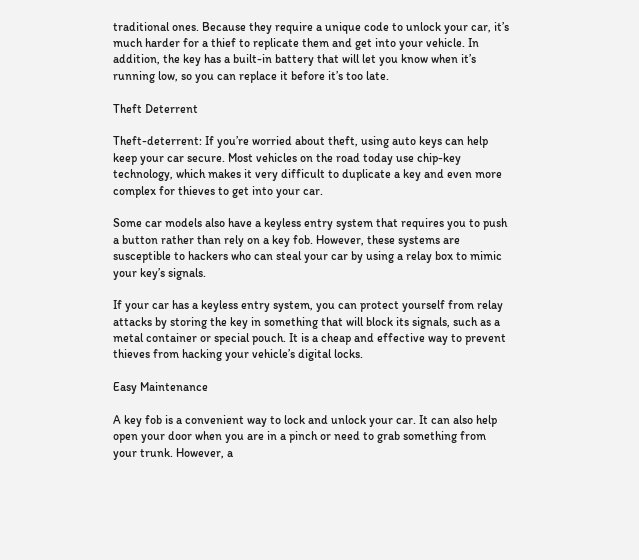traditional ones. Because they require a unique code to unlock your car, it’s much harder for a thief to replicate them and get into your vehicle. In addition, the key has a built-in battery that will let you know when it’s running low, so you can replace it before it’s too late.

Theft Deterrent

Theft-deterrent: If you’re worried about theft, using auto keys can help keep your car secure. Most vehicles on the road today use chip-key technology, which makes it very difficult to duplicate a key and even more complex for thieves to get into your car.

Some car models also have a keyless entry system that requires you to push a button rather than rely on a key fob. However, these systems are susceptible to hackers who can steal your car by using a relay box to mimic your key’s signals.

If your car has a keyless entry system, you can protect yourself from relay attacks by storing the key in something that will block its signals, such as a metal container or special pouch. It is a cheap and effective way to prevent thieves from hacking your vehicle’s digital locks.

Easy Maintenance

A key fob is a convenient way to lock and unlock your car. It can also help open your door when you are in a pinch or need to grab something from your trunk. However, a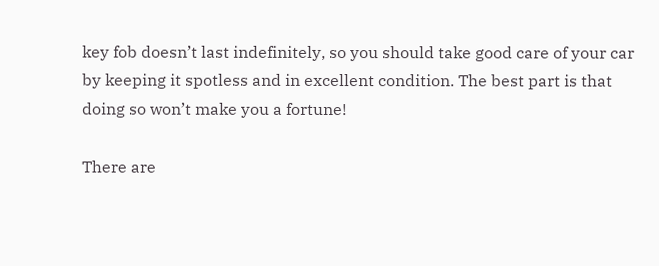key fob doesn’t last indefinitely, so you should take good care of your car by keeping it spotless and in excellent condition. The best part is that doing so won’t make you a fortune!

There are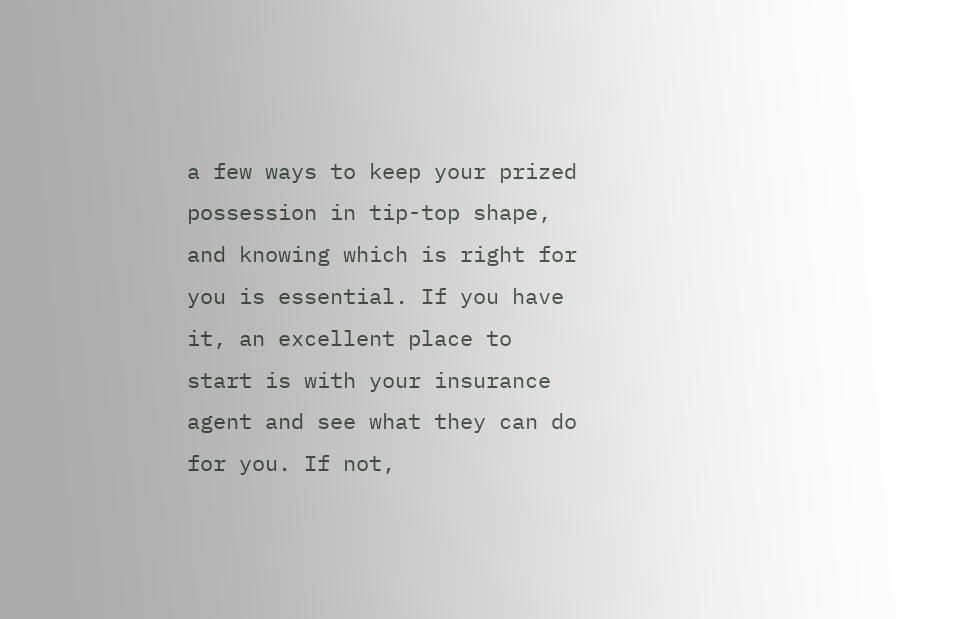a few ways to keep your prized possession in tip-top shape, and knowing which is right for you is essential. If you have it, an excellent place to start is with your insurance agent and see what they can do for you. If not,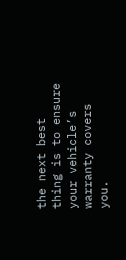the next best thing is to ensure your vehicle’s warranty covers you.